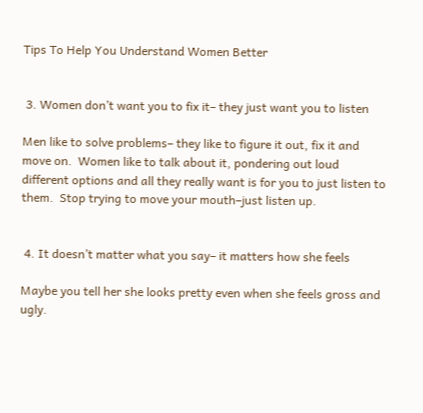Tips To Help You Understand Women Better


 3. Women don’t want you to fix it– they just want you to listen

Men like to solve problems– they like to figure it out, fix it and move on.  Women like to talk about it, pondering out loud different options and all they really want is for you to just listen to them.  Stop trying to move your mouth–just listen up.


 4. It doesn’t matter what you say– it matters how she feels

Maybe you tell her she looks pretty even when she feels gross and ugly.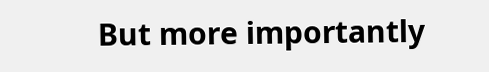But more importantly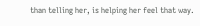than telling her, is helping her feel that way.